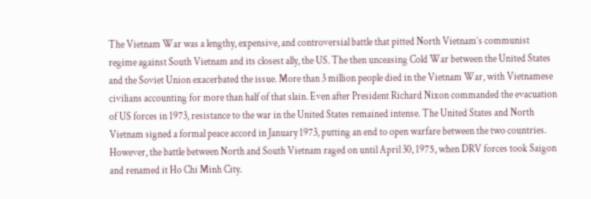The Vietnam War was a lengthy, expensive, and controversial battle that pitted North Vietnam’s communist regime against South Vietnam and its closest ally, the US. The then unceasing Cold War between the United States and the Soviet Union exacerbated the issue. More than 3 million people died in the Vietnam War, with Vietnamese civilians accounting for more than half of that slain. Even after President Richard Nixon commanded the evacuation of US forces in 1973, resistance to the war in the United States remained intense. The United States and North Vietnam signed a formal peace accord in January 1973, putting an end to open warfare between the two countries. However, the battle between North and South Vietnam raged on until April 30, 1975, when DRV forces took Saigon and renamed it Ho Chi Minh City.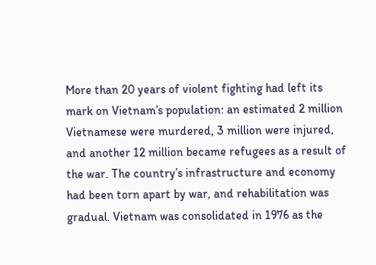More than 20 years of violent fighting had left its mark on Vietnam’s population: an estimated 2 million Vietnamese were murdered, 3 million were injured, and another 12 million became refugees as a result of the war. The country’s infrastructure and economy had been torn apart by war, and rehabilitation was gradual. Vietnam was consolidated in 1976 as the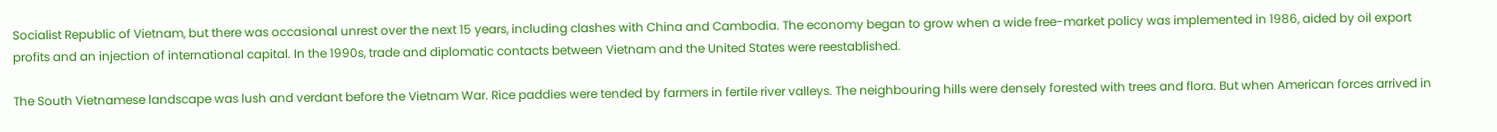Socialist Republic of Vietnam, but there was occasional unrest over the next 15 years, including clashes with China and Cambodia. The economy began to grow when a wide free-market policy was implemented in 1986, aided by oil export profits and an injection of international capital. In the 1990s, trade and diplomatic contacts between Vietnam and the United States were reestablished.

The South Vietnamese landscape was lush and verdant before the Vietnam War. Rice paddies were tended by farmers in fertile river valleys. The neighbouring hills were densely forested with trees and flora. But when American forces arrived in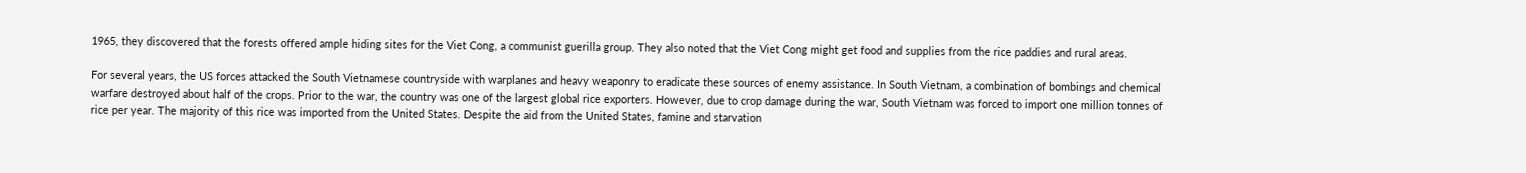1965, they discovered that the forests offered ample hiding sites for the Viet Cong, a communist guerilla group. They also noted that the Viet Cong might get food and supplies from the rice paddies and rural areas.

For several years, the US forces attacked the South Vietnamese countryside with warplanes and heavy weaponry to eradicate these sources of enemy assistance. In South Vietnam, a combination of bombings and chemical warfare destroyed about half of the crops. Prior to the war, the country was one of the largest global rice exporters. However, due to crop damage during the war, South Vietnam was forced to import one million tonnes of rice per year. The majority of this rice was imported from the United States. Despite the aid from the United States, famine and starvation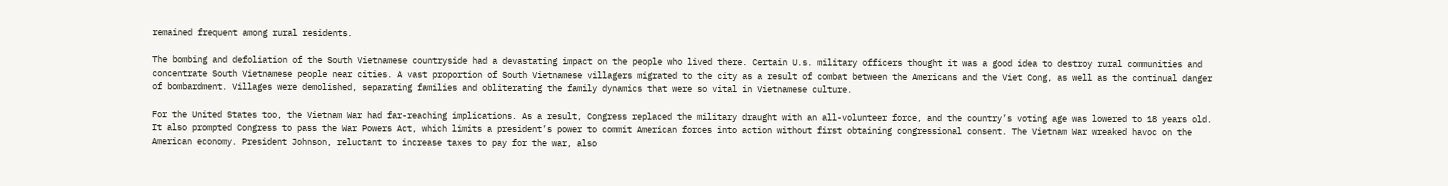remained frequent among rural residents.

The bombing and defoliation of the South Vietnamese countryside had a devastating impact on the people who lived there. Certain U.s. military officers thought it was a good idea to destroy rural communities and concentrate South Vietnamese people near cities. A vast proportion of South Vietnamese villagers migrated to the city as a result of combat between the Americans and the Viet Cong, as well as the continual danger of bombardment. Villages were demolished, separating families and obliterating the family dynamics that were so vital in Vietnamese culture.

For the United States too, the Vietnam War had far-reaching implications. As a result, Congress replaced the military draught with an all-volunteer force, and the country’s voting age was lowered to 18 years old. It also prompted Congress to pass the War Powers Act, which limits a president’s power to commit American forces into action without first obtaining congressional consent. The Vietnam War wreaked havoc on the American economy. President Johnson, reluctant to increase taxes to pay for the war, also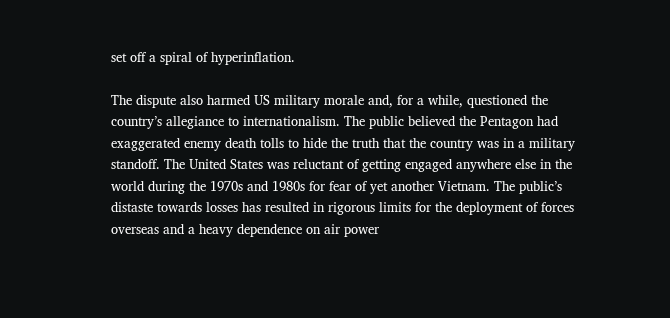set off a spiral of hyperinflation.

The dispute also harmed US military morale and, for a while, questioned the country’s allegiance to internationalism. The public believed the Pentagon had exaggerated enemy death tolls to hide the truth that the country was in a military standoff. The United States was reluctant of getting engaged anywhere else in the world during the 1970s and 1980s for fear of yet another Vietnam. The public’s distaste towards losses has resulted in rigorous limits for the deployment of forces overseas and a heavy dependence on air power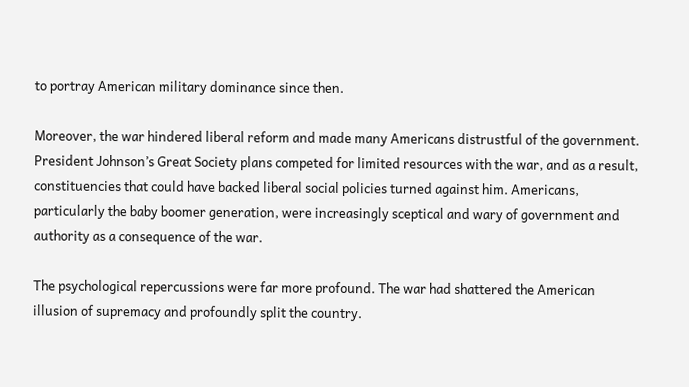to portray American military dominance since then.

Moreover, the war hindered liberal reform and made many Americans distrustful of the government. President Johnson’s Great Society plans competed for limited resources with the war, and as a result, constituencies that could have backed liberal social policies turned against him. Americans, particularly the baby boomer generation, were increasingly sceptical and wary of government and authority as a consequence of the war.

The psychological repercussions were far more profound. The war had shattered the American illusion of supremacy and profoundly split the country.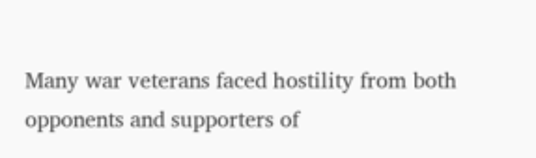Many war veterans faced hostility from both opponents and supporters of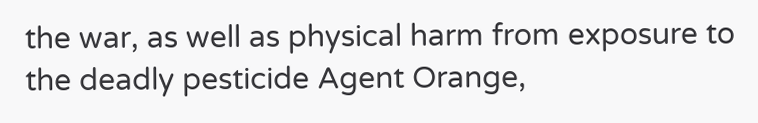the war, as well as physical harm from exposure to the deadly pesticide Agent Orange,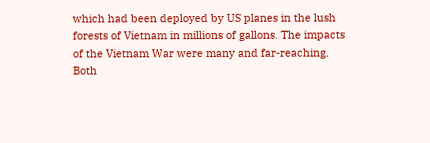which had been deployed by US planes in the lush forests of Vietnam in millions of gallons. The impacts of the Vietnam War were many and far-reaching. Both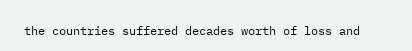the countries suffered decades worth of loss and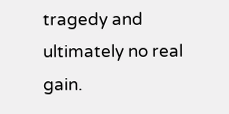tragedy and ultimately no real gain.